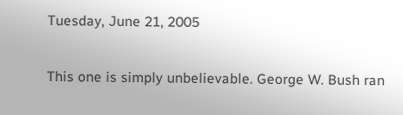Tuesday, June 21, 2005


This one is simply unbelievable. George W. Bush ran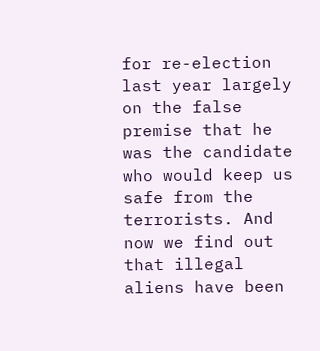for re-election last year largely on the false premise that he was the candidate who would keep us safe from the terrorists. And now we find out that illegal aliens have been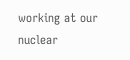working at our nuclear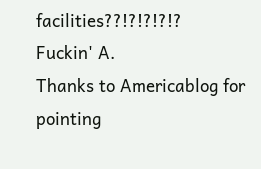facilities??!?!?!?!?
Fuckin' A.
Thanks to Americablog for pointing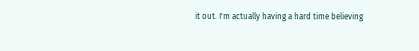it out. I'm actually having a hard time believing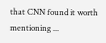that CNN found it worth mentioning ...